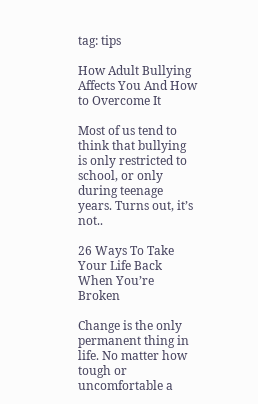tag: tips

How Adult Bullying Affects You And How to Overcome It

Most of us tend to think that bullying is only restricted to school, or only during teenage years. Turns out, it’s not..

26 Ways To Take Your Life Back When You’re Broken

Change is the only permanent thing in life. No matter how tough or uncomfortable a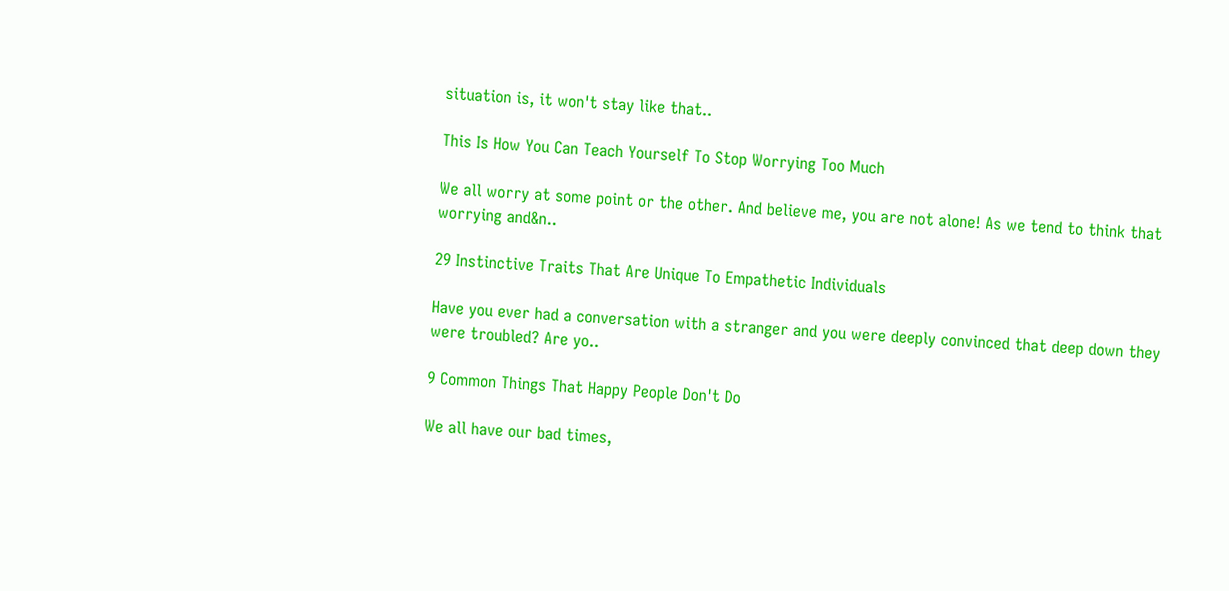situation is, it won't stay like that..

This Is How You Can Teach Yourself To Stop Worrying Too Much

We all worry at some point or the other. And believe me, you are not alone! As we tend to think that worrying and&n..

29 Instinctive Traits That Are Unique To Empathetic Individuals

Have you ever had a conversation with a stranger and you were deeply convinced that deep down they were troubled? Are yo..

9 Common Things That Happy People Don't Do

We all have our bad times,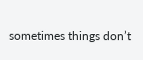sometimes things don’t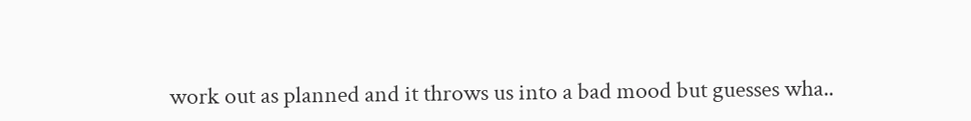work out as planned and it throws us into a bad mood but guesses wha..